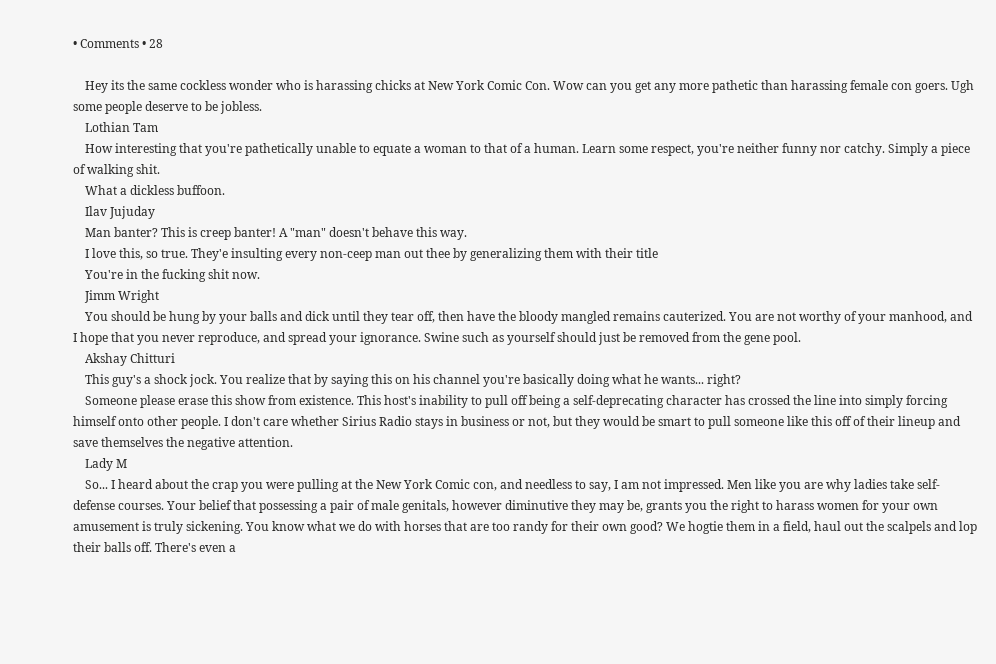• Comments • 28

    Hey its the same cockless wonder who is harassing chicks at New York Comic Con. Wow can you get any more pathetic than harassing female con goers. Ugh some people deserve to be jobless.
    Lothian Tam
    How interesting that you're pathetically unable to equate a woman to that of a human. Learn some respect, you're neither funny nor catchy. Simply a piece of walking shit.
    What a dickless buffoon.
    Ilav Jujuday
    Man banter? This is creep banter! A "man" doesn't behave this way.
    I love this, so true. They'e insulting every non-ceep man out thee by generalizing them with their title
    You're in the fucking shit now.
    Jimm Wright
    You should be hung by your balls and dick until they tear off, then have the bloody mangled remains cauterized. You are not worthy of your manhood, and I hope that you never reproduce, and spread your ignorance. Swine such as yourself should just be removed from the gene pool.
    Akshay Chitturi
    This guy's a shock jock. You realize that by saying this on his channel you're basically doing what he wants... right?
    Someone please erase this show from existence. This host's inability to pull off being a self-deprecating character has crossed the line into simply forcing himself onto other people. I don't care whether Sirius Radio stays in business or not, but they would be smart to pull someone like this off of their lineup and save themselves the negative attention.
    Lady M
    So... I heard about the crap you were pulling at the New York Comic con, and needless to say, I am not impressed. Men like you are why ladies take self-defense courses. Your belief that possessing a pair of male genitals, however diminutive they may be, grants you the right to harass women for your own amusement is truly sickening. You know what we do with horses that are too randy for their own good? We hogtie them in a field, haul out the scalpels and lop their balls off. There's even a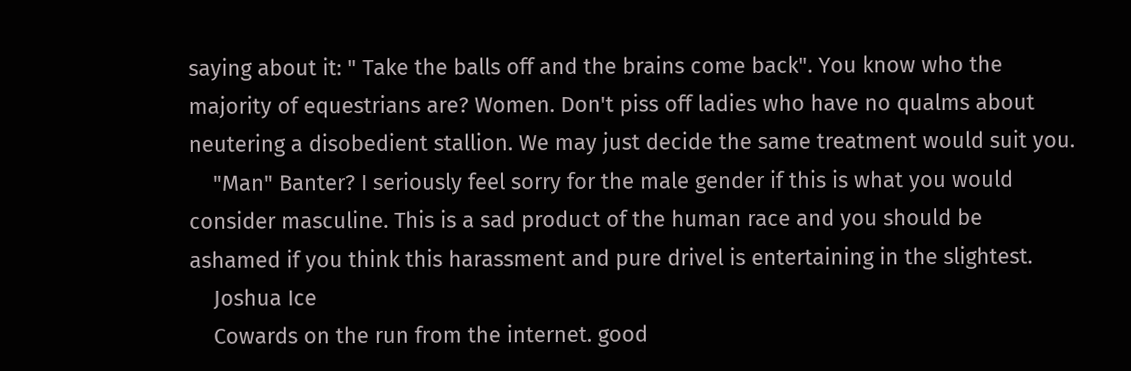saying about it: " Take the balls off and the brains come back". You know who the majority of equestrians are? Women. Don't piss off ladies who have no qualms about neutering a disobedient stallion. We may just decide the same treatment would suit you.
    "Man" Banter? I seriously feel sorry for the male gender if this is what you would consider masculine. This is a sad product of the human race and you should be ashamed if you think this harassment and pure drivel is entertaining in the slightest.
    Joshua Ice
    Cowards on the run from the internet. good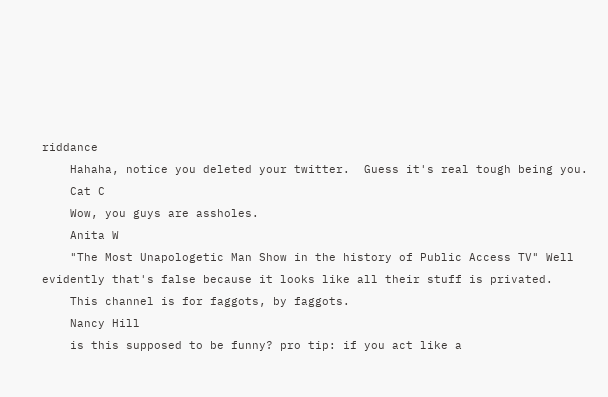riddance
    Hahaha, notice you deleted your twitter.  Guess it's real tough being you.
    Cat C
    Wow, you guys are assholes.
    Anita W
    "The Most Unapologetic Man Show in the history of Public Access TV" Well evidently that's false because it looks like all their stuff is privated.
    This channel is for faggots, by faggots.
    Nancy Hill
    is this supposed to be funny? pro tip: if you act like a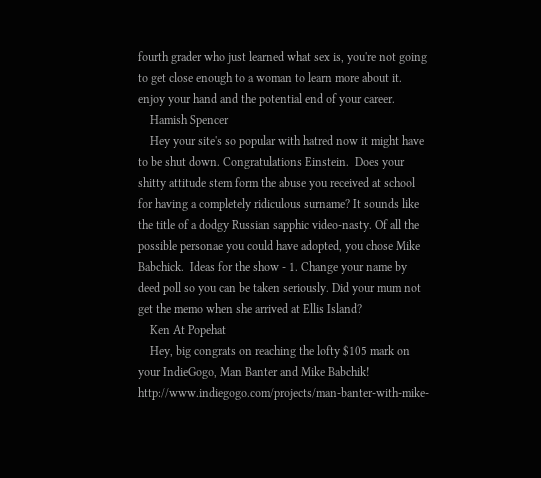fourth grader who just learned what sex is, you're not going to get close enough to a woman to learn more about it. enjoy your hand and the potential end of your career.
    Hamish Spencer
    Hey your site's so popular with hatred now it might have to be shut down. Congratulations Einstein.  Does your shitty attitude stem form the abuse you received at school for having a completely ridiculous surname? It sounds like the title of a dodgy Russian sapphic video-nasty. Of all the possible personae you could have adopted, you chose Mike Babchick.  Ideas for the show - 1. Change your name by deed poll so you can be taken seriously. Did your mum not get the memo when she arrived at Ellis Island?
    Ken At Popehat
    Hey, big congrats on reaching the lofty $105 mark on your IndieGogo, Man Banter and Mike Babchik!  http://www.indiegogo.com/projects/man-banter-with-mike-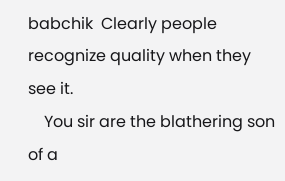babchik  Clearly people recognize quality when they see it.
    You sir are the blathering son of a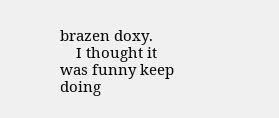brazen doxy.
    I thought it was funny keep doing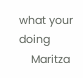what your doing
    Maritza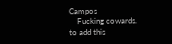Campos
    Fucking cowards.
to add this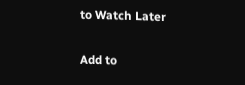to Watch Later

Add to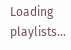Loading playlists...